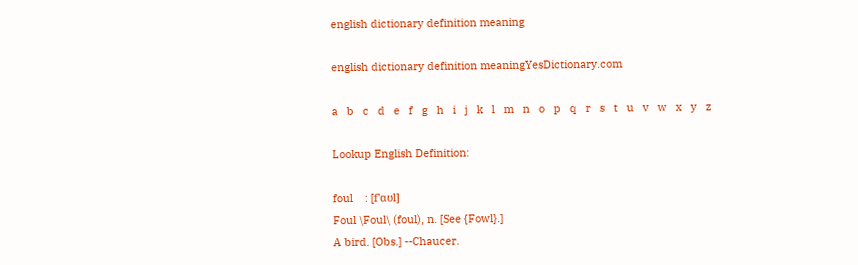english dictionary definition meaning

english dictionary definition meaningYesDictionary.com

a   b   c   d   e   f   g   h   i   j   k   l   m   n   o   p   q   r   s   t   u   v   w   x   y   z

Lookup English Definition:

foul    : [f'ɑʊl]
Foul \Foul\ (foul), n. [See {Fowl}.]
A bird. [Obs.] --Chaucer.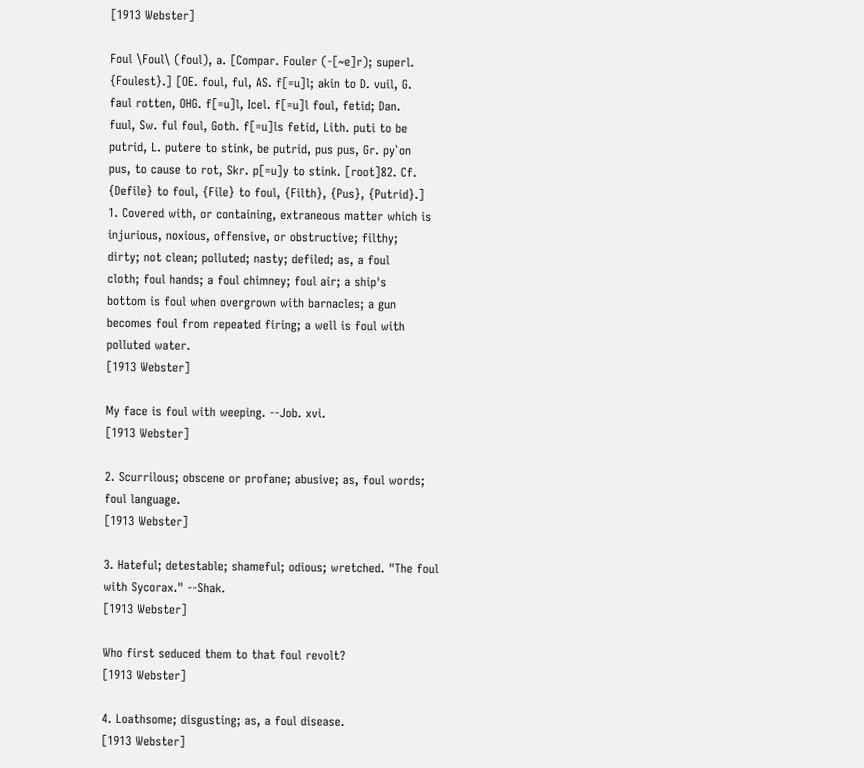[1913 Webster]

Foul \Foul\ (foul), a. [Compar. Fouler (-[~e]r); superl.
{Foulest}.] [OE. foul, ful, AS. f[=u]l; akin to D. vuil, G.
faul rotten, OHG. f[=u]l, Icel. f[=u]l foul, fetid; Dan.
fuul, Sw. ful foul, Goth. f[=u]ls fetid, Lith. puti to be
putrid, L. putere to stink, be putrid, pus pus, Gr. py`on
pus, to cause to rot, Skr. p[=u]y to stink. [root]82. Cf.
{Defile} to foul, {File} to foul, {Filth}, {Pus}, {Putrid}.]
1. Covered with, or containing, extraneous matter which is
injurious, noxious, offensive, or obstructive; filthy;
dirty; not clean; polluted; nasty; defiled; as, a foul
cloth; foul hands; a foul chimney; foul air; a ship's
bottom is foul when overgrown with barnacles; a gun
becomes foul from repeated firing; a well is foul with
polluted water.
[1913 Webster]

My face is foul with weeping. --Job. xvi.
[1913 Webster]

2. Scurrilous; obscene or profane; abusive; as, foul words;
foul language.
[1913 Webster]

3. Hateful; detestable; shameful; odious; wretched. "The foul
with Sycorax." --Shak.
[1913 Webster]

Who first seduced them to that foul revolt?
[1913 Webster]

4. Loathsome; disgusting; as, a foul disease.
[1913 Webster]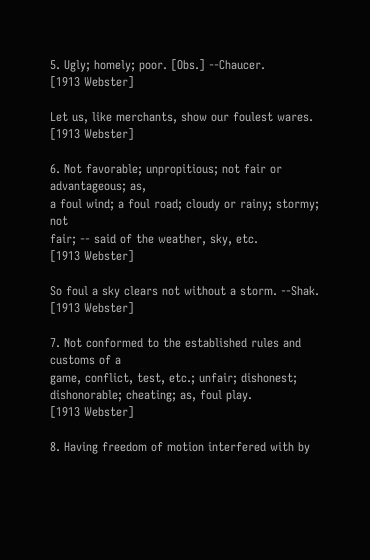5. Ugly; homely; poor. [Obs.] --Chaucer.
[1913 Webster]

Let us, like merchants, show our foulest wares.
[1913 Webster]

6. Not favorable; unpropitious; not fair or advantageous; as,
a foul wind; a foul road; cloudy or rainy; stormy; not
fair; -- said of the weather, sky, etc.
[1913 Webster]

So foul a sky clears not without a storm. --Shak.
[1913 Webster]

7. Not conformed to the established rules and customs of a
game, conflict, test, etc.; unfair; dishonest;
dishonorable; cheating; as, foul play.
[1913 Webster]

8. Having freedom of motion interfered with by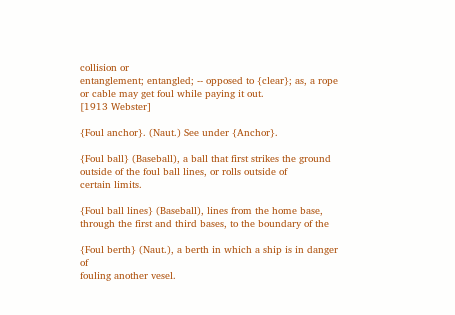collision or
entanglement; entangled; -- opposed to {clear}; as, a rope
or cable may get foul while paying it out.
[1913 Webster]

{Foul anchor}. (Naut.) See under {Anchor}.

{Foul ball} (Baseball), a ball that first strikes the ground
outside of the foul ball lines, or rolls outside of
certain limits.

{Foul ball lines} (Baseball), lines from the home base,
through the first and third bases, to the boundary of the

{Foul berth} (Naut.), a berth in which a ship is in danger of
fouling another vesel.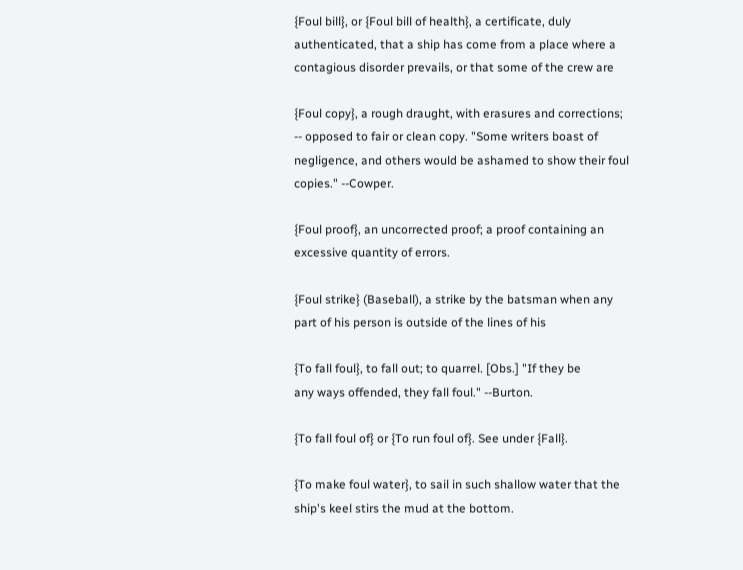{Foul bill}, or {Foul bill of health}, a certificate, duly
authenticated, that a ship has come from a place where a
contagious disorder prevails, or that some of the crew are

{Foul copy}, a rough draught, with erasures and corrections;
-- opposed to fair or clean copy. "Some writers boast of
negligence, and others would be ashamed to show their foul
copies." --Cowper.

{Foul proof}, an uncorrected proof; a proof containing an
excessive quantity of errors.

{Foul strike} (Baseball), a strike by the batsman when any
part of his person is outside of the lines of his

{To fall foul}, to fall out; to quarrel. [Obs.] "If they be
any ways offended, they fall foul." --Burton.

{To fall foul of} or {To run foul of}. See under {Fall}.

{To make foul water}, to sail in such shallow water that the
ship's keel stirs the mud at the bottom.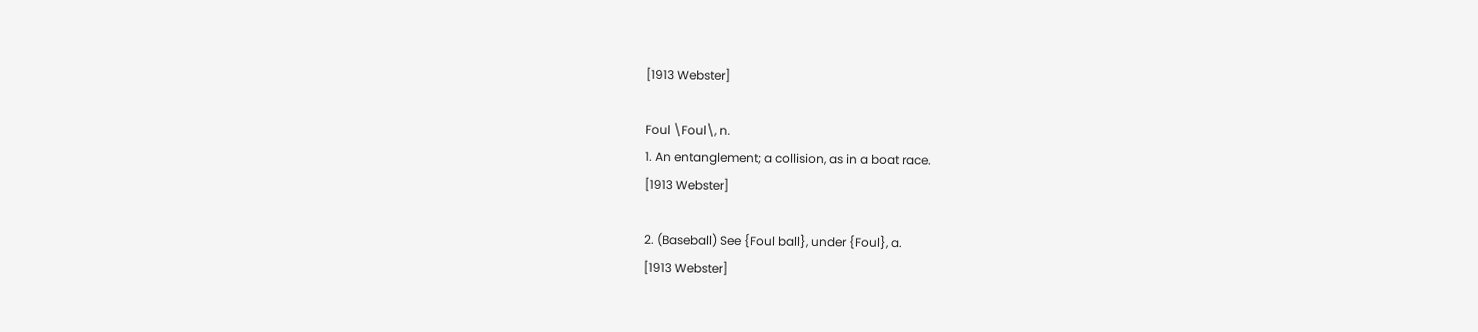[1913 Webster]

Foul \Foul\, n.
1. An entanglement; a collision, as in a boat race.
[1913 Webster]

2. (Baseball) See {Foul ball}, under {Foul}, a.
[1913 Webster]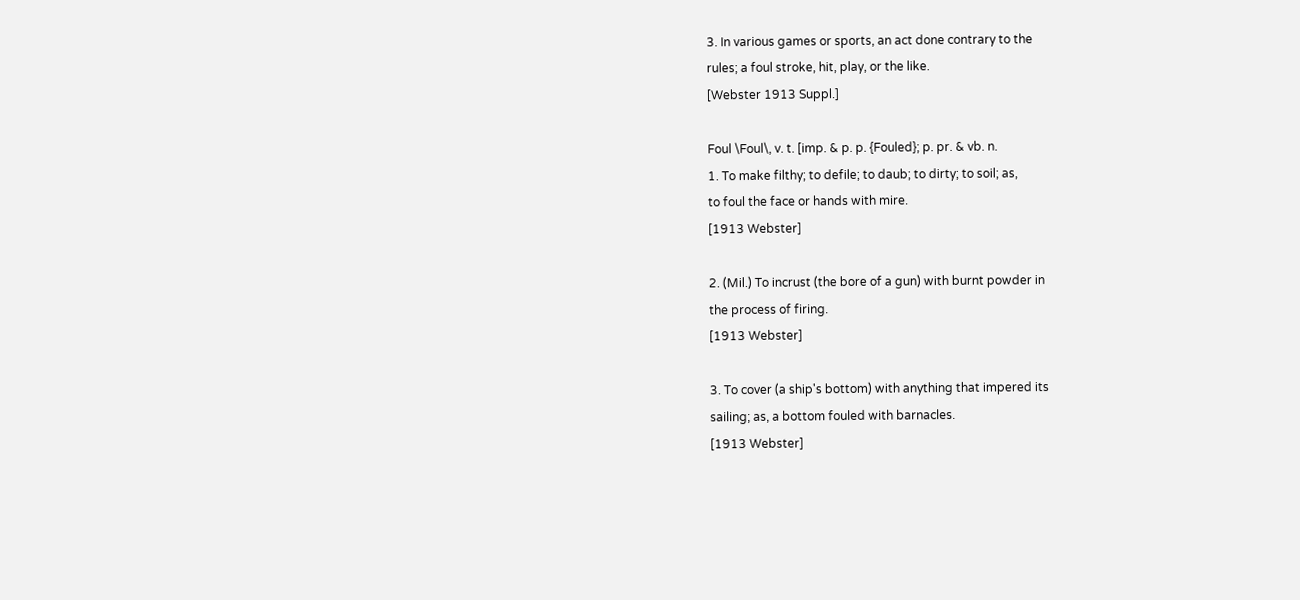3. In various games or sports, an act done contrary to the
rules; a foul stroke, hit, play, or the like.
[Webster 1913 Suppl.]

Foul \Foul\, v. t. [imp. & p. p. {Fouled}; p. pr. & vb. n.
1. To make filthy; to defile; to daub; to dirty; to soil; as,
to foul the face or hands with mire.
[1913 Webster]

2. (Mil.) To incrust (the bore of a gun) with burnt powder in
the process of firing.
[1913 Webster]

3. To cover (a ship's bottom) with anything that impered its
sailing; as, a bottom fouled with barnacles.
[1913 Webster]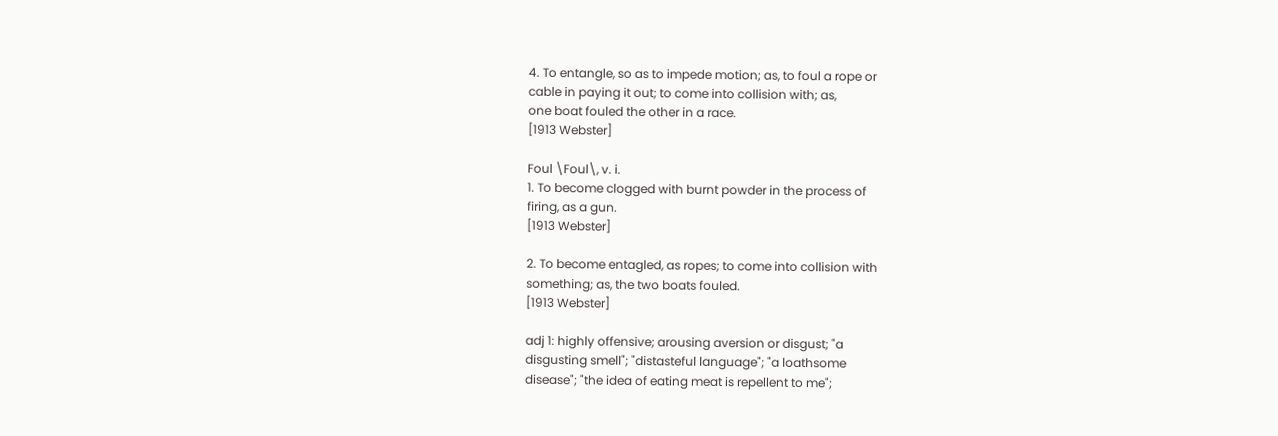4. To entangle, so as to impede motion; as, to foul a rope or
cable in paying it out; to come into collision with; as,
one boat fouled the other in a race.
[1913 Webster]

Foul \Foul\, v. i.
1. To become clogged with burnt powder in the process of
firing, as a gun.
[1913 Webster]

2. To become entagled, as ropes; to come into collision with
something; as, the two boats fouled.
[1913 Webster]

adj 1: highly offensive; arousing aversion or disgust; "a
disgusting smell"; "distasteful language"; "a loathsome
disease"; "the idea of eating meat is repellent to me";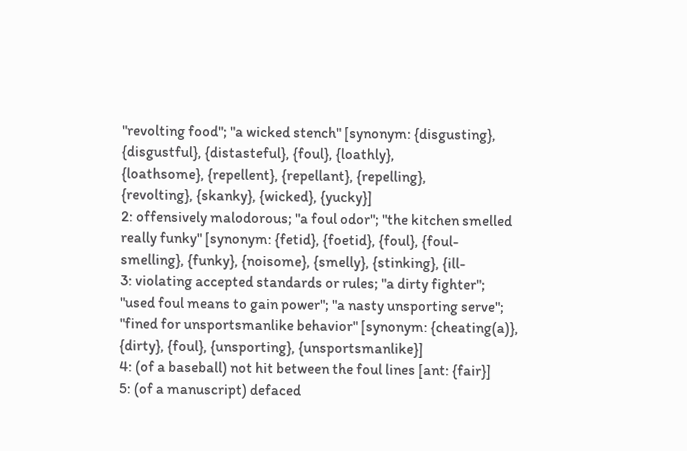"revolting food"; "a wicked stench" [synonym: {disgusting},
{disgustful}, {distasteful}, {foul}, {loathly},
{loathsome}, {repellent}, {repellant}, {repelling},
{revolting}, {skanky}, {wicked}, {yucky}]
2: offensively malodorous; "a foul odor"; "the kitchen smelled
really funky" [synonym: {fetid}, {foetid}, {foul}, {foul-
smelling}, {funky}, {noisome}, {smelly}, {stinking}, {ill-
3: violating accepted standards or rules; "a dirty fighter";
"used foul means to gain power"; "a nasty unsporting serve";
"fined for unsportsmanlike behavior" [synonym: {cheating(a)},
{dirty}, {foul}, {unsporting}, {unsportsmanlike}]
4: (of a baseball) not hit between the foul lines [ant: {fair}]
5: (of a manuscript) defaced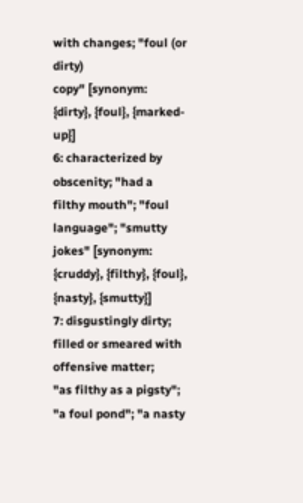with changes; "foul (or dirty)
copy" [synonym: {dirty}, {foul}, {marked-up}]
6: characterized by obscenity; "had a filthy mouth"; "foul
language"; "smutty jokes" [synonym: {cruddy}, {filthy}, {foul},
{nasty}, {smutty}]
7: disgustingly dirty; filled or smeared with offensive matter;
"as filthy as a pigsty"; "a foul pond"; "a nasty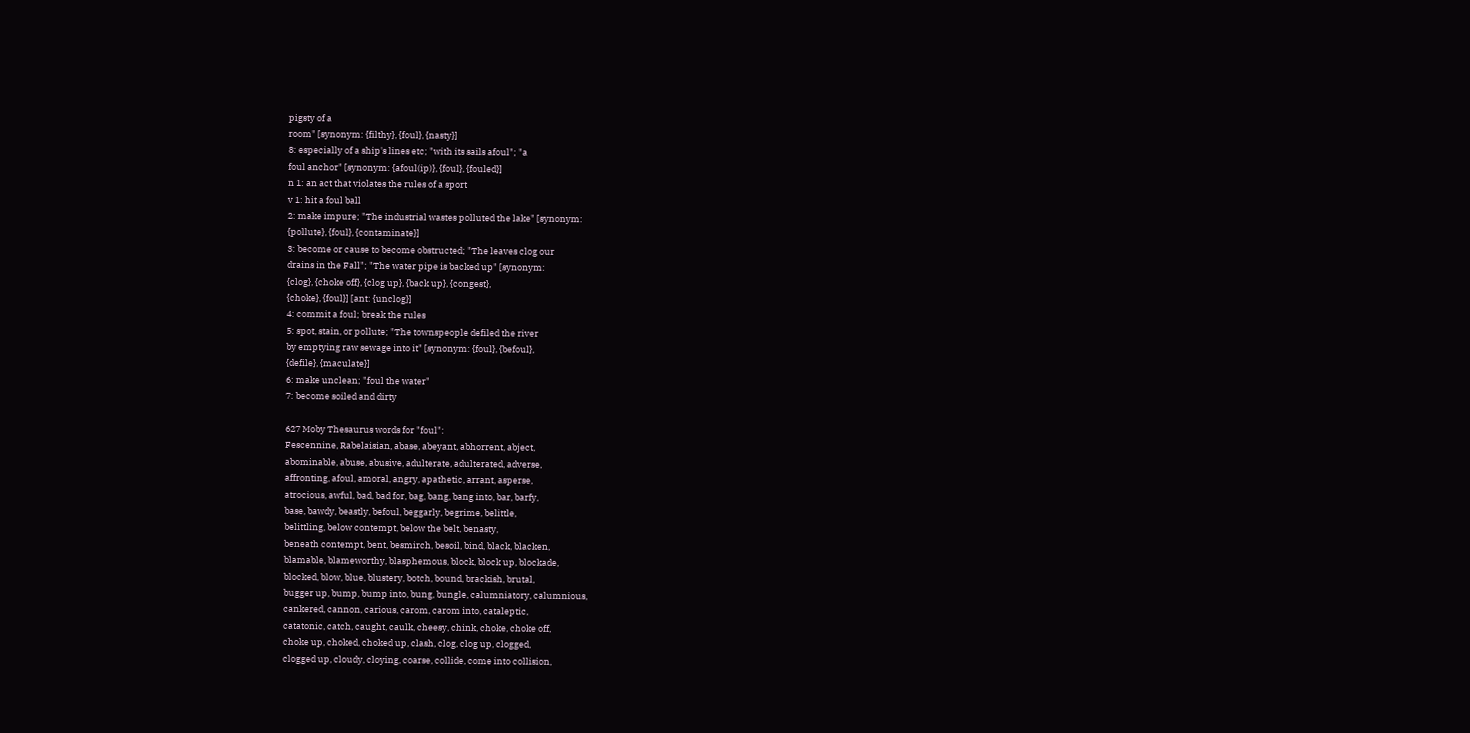pigsty of a
room" [synonym: {filthy}, {foul}, {nasty}]
8: especially of a ship's lines etc; "with its sails afoul"; "a
foul anchor" [synonym: {afoul(ip)}, {foul}, {fouled}]
n 1: an act that violates the rules of a sport
v 1: hit a foul ball
2: make impure; "The industrial wastes polluted the lake" [synonym:
{pollute}, {foul}, {contaminate}]
3: become or cause to become obstructed; "The leaves clog our
drains in the Fall"; "The water pipe is backed up" [synonym:
{clog}, {choke off}, {clog up}, {back up}, {congest},
{choke}, {foul}] [ant: {unclog}]
4: commit a foul; break the rules
5: spot, stain, or pollute; "The townspeople defiled the river
by emptying raw sewage into it" [synonym: {foul}, {befoul},
{defile}, {maculate}]
6: make unclean; "foul the water"
7: become soiled and dirty

627 Moby Thesaurus words for "foul":
Fescennine, Rabelaisian, abase, abeyant, abhorrent, abject,
abominable, abuse, abusive, adulterate, adulterated, adverse,
affronting, afoul, amoral, angry, apathetic, arrant, asperse,
atrocious, awful, bad, bad for, bag, bang, bang into, bar, barfy,
base, bawdy, beastly, befoul, beggarly, begrime, belittle,
belittling, below contempt, below the belt, benasty,
beneath contempt, bent, besmirch, besoil, bind, black, blacken,
blamable, blameworthy, blasphemous, block, block up, blockade,
blocked, blow, blue, blustery, botch, bound, brackish, brutal,
bugger up, bump, bump into, bung, bungle, calumniatory, calumnious,
cankered, cannon, carious, carom, carom into, cataleptic,
catatonic, catch, caught, caulk, cheesy, chink, choke, choke off,
choke up, choked, choked up, clash, clog, clog up, clogged,
clogged up, cloudy, cloying, coarse, collide, come into collision,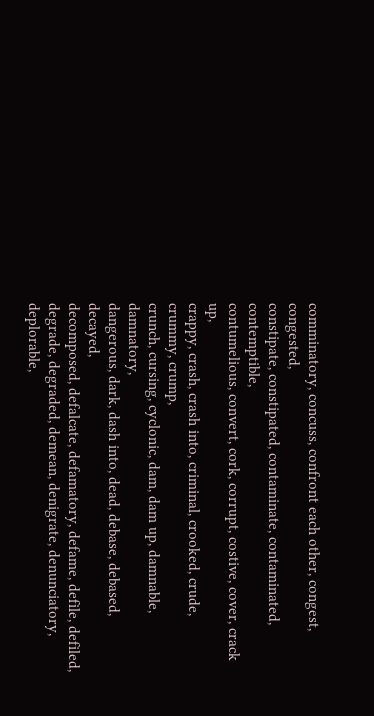comminatory, concuss, confront each other, congest, congested,
constipate, constipated, contaminate, contaminated, contemptible,
contumelious, convert, cork, corrupt, costive, cover, crack up,
crappy, crash, crash into, criminal, crooked, crude, crummy, crump,
crunch, cursing, cyclonic, dam, dam up, damnable, damnatory,
dangerous, dark, dash into, dead, debase, debased, decayed,
decomposed, defalcate, defamatory, defame, defile, defiled,
degrade, degraded, demean, denigrate, denunciatory, deplorable,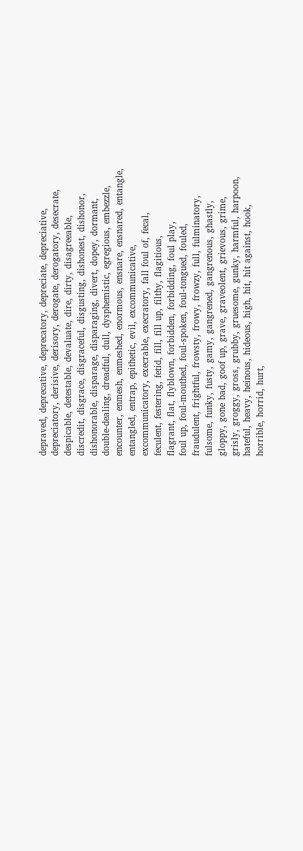depraved, deprecative, deprecatory, depreciate, depreciative,
depreciatory, derisive, derisory, derogate, derogatory, desecrate,
despicable, detestable, devaluate, dire, dirty, disagreeable,
discredit, disgrace, disgraceful, disgusting, dishonest, dishonor,
dishonorable, disparage, disparaging, divert, dopey, dormant,
double-dealing, dreadful, dull, dysphemistic, egregious, embezzle,
encounter, enmesh, enmeshed, enormous, ensnare, ensnared, entangle,
entangled, entrap, epithetic, evil, excommunicative,
excommunicatory, execrable, execratory, fall foul of, fecal,
feculent, festering, fetid, fill, fill up, filthy, flagitious,
flagrant, flat, flyblown, forbidden, forbidding, foul play,
foul up, foul-mouthed, foul-spoken, foul-tongued, fouled,
fraudulent, frightful, frowsty, frowy, frowzy, full, fulminatory,
fulsome, funky, fusty, gamy, gangrened, gangrenous, ghastly,
gloppy, gone bad, goof up, grave, graveolent, grievous, grime,
grisly, groggy, gross, grubby, gruesome, gunky, harmful, harpoon,
hateful, heavy, heinous, hideous, high, hit, hit against, hook,
horrible, horrid, hurt,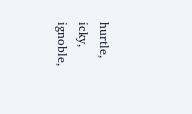hurtle, icky, ignoble,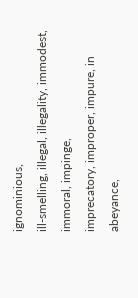ignominious,
ill-smelling, illegal, illegality, immodest, immoral, impinge,
imprecatory, improper, impure, in abeyance,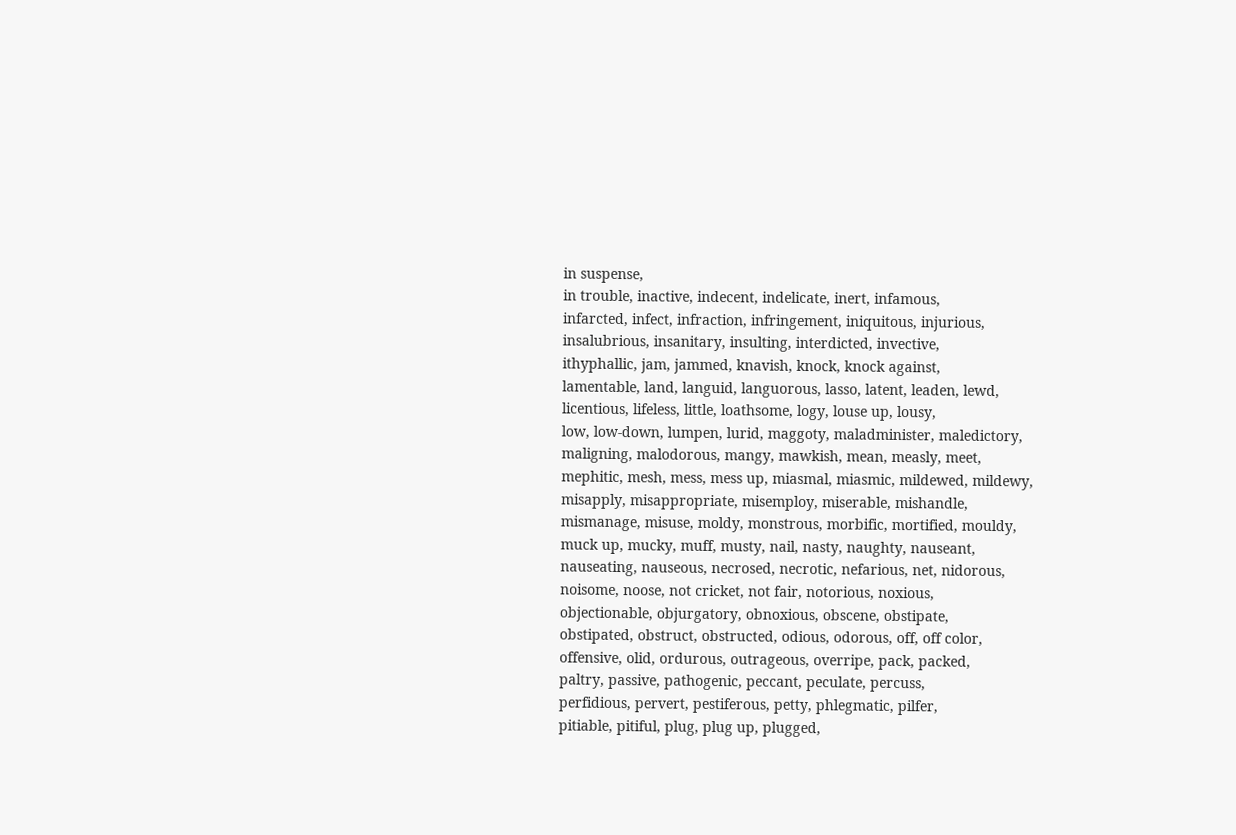in suspense,
in trouble, inactive, indecent, indelicate, inert, infamous,
infarcted, infect, infraction, infringement, iniquitous, injurious,
insalubrious, insanitary, insulting, interdicted, invective,
ithyphallic, jam, jammed, knavish, knock, knock against,
lamentable, land, languid, languorous, lasso, latent, leaden, lewd,
licentious, lifeless, little, loathsome, logy, louse up, lousy,
low, low-down, lumpen, lurid, maggoty, maladminister, maledictory,
maligning, malodorous, mangy, mawkish, mean, measly, meet,
mephitic, mesh, mess, mess up, miasmal, miasmic, mildewed, mildewy,
misapply, misappropriate, misemploy, miserable, mishandle,
mismanage, misuse, moldy, monstrous, morbific, mortified, mouldy,
muck up, mucky, muff, musty, nail, nasty, naughty, nauseant,
nauseating, nauseous, necrosed, necrotic, nefarious, net, nidorous,
noisome, noose, not cricket, not fair, notorious, noxious,
objectionable, objurgatory, obnoxious, obscene, obstipate,
obstipated, obstruct, obstructed, odious, odorous, off, off color,
offensive, olid, ordurous, outrageous, overripe, pack, packed,
paltry, passive, pathogenic, peccant, peculate, percuss,
perfidious, pervert, pestiferous, petty, phlegmatic, pilfer,
pitiable, pitiful, plug, plug up, plugged,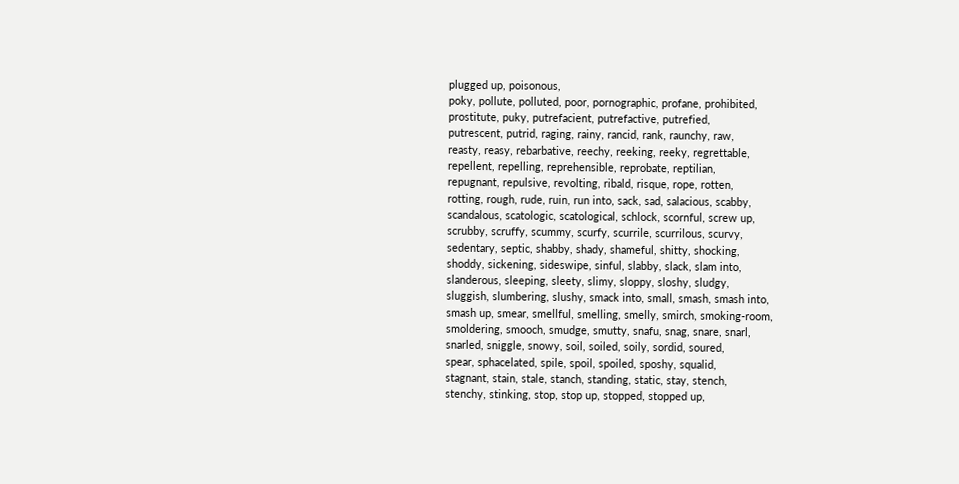plugged up, poisonous,
poky, pollute, polluted, poor, pornographic, profane, prohibited,
prostitute, puky, putrefacient, putrefactive, putrefied,
putrescent, putrid, raging, rainy, rancid, rank, raunchy, raw,
reasty, reasy, rebarbative, reechy, reeking, reeky, regrettable,
repellent, repelling, reprehensible, reprobate, reptilian,
repugnant, repulsive, revolting, ribald, risque, rope, rotten,
rotting, rough, rude, ruin, run into, sack, sad, salacious, scabby,
scandalous, scatologic, scatological, schlock, scornful, screw up,
scrubby, scruffy, scummy, scurfy, scurrile, scurrilous, scurvy,
sedentary, septic, shabby, shady, shameful, shitty, shocking,
shoddy, sickening, sideswipe, sinful, slabby, slack, slam into,
slanderous, sleeping, sleety, slimy, sloppy, sloshy, sludgy,
sluggish, slumbering, slushy, smack into, small, smash, smash into,
smash up, smear, smellful, smelling, smelly, smirch, smoking-room,
smoldering, smooch, smudge, smutty, snafu, snag, snare, snarl,
snarled, sniggle, snowy, soil, soiled, soily, sordid, soured,
spear, sphacelated, spile, spoil, spoiled, sposhy, squalid,
stagnant, stain, stale, stanch, standing, static, stay, stench,
stenchy, stinking, stop, stop up, stopped, stopped up,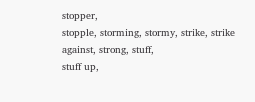stopper,
stopple, storming, stormy, strike, strike against, strong, stuff,
stuff up,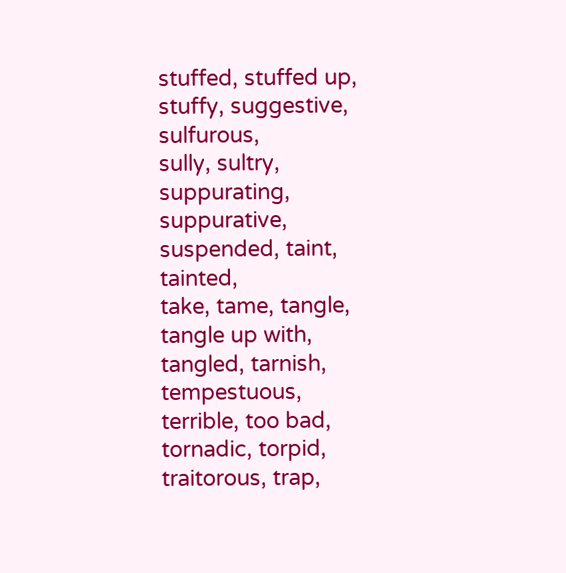stuffed, stuffed up, stuffy, suggestive, sulfurous,
sully, sultry, suppurating, suppurative, suspended, taint, tainted,
take, tame, tangle, tangle up with, tangled, tarnish, tempestuous,
terrible, too bad, tornadic, torpid, traitorous, trap,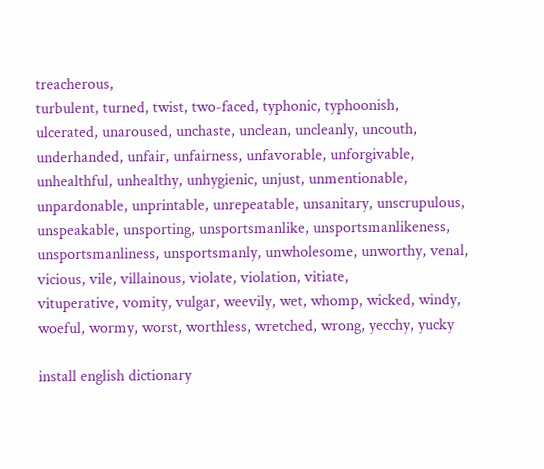treacherous,
turbulent, turned, twist, two-faced, typhonic, typhoonish,
ulcerated, unaroused, unchaste, unclean, uncleanly, uncouth,
underhanded, unfair, unfairness, unfavorable, unforgivable,
unhealthful, unhealthy, unhygienic, unjust, unmentionable,
unpardonable, unprintable, unrepeatable, unsanitary, unscrupulous,
unspeakable, unsporting, unsportsmanlike, unsportsmanlikeness,
unsportsmanliness, unsportsmanly, unwholesome, unworthy, venal,
vicious, vile, villainous, violate, violation, vitiate,
vituperative, vomity, vulgar, weevily, wet, whomp, wicked, windy,
woeful, wormy, worst, worthless, wretched, wrong, yecchy, yucky

install english dictionary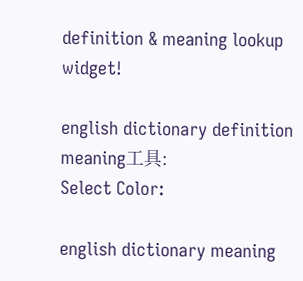definition & meaning lookup widget!

english dictionary definition meaning工具:
Select Color:

english dictionary meaning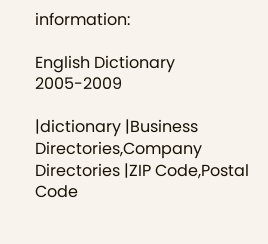information:

English Dictionary  2005-2009

|dictionary |Business Directories,Company Directories |ZIP Code,Postal Code